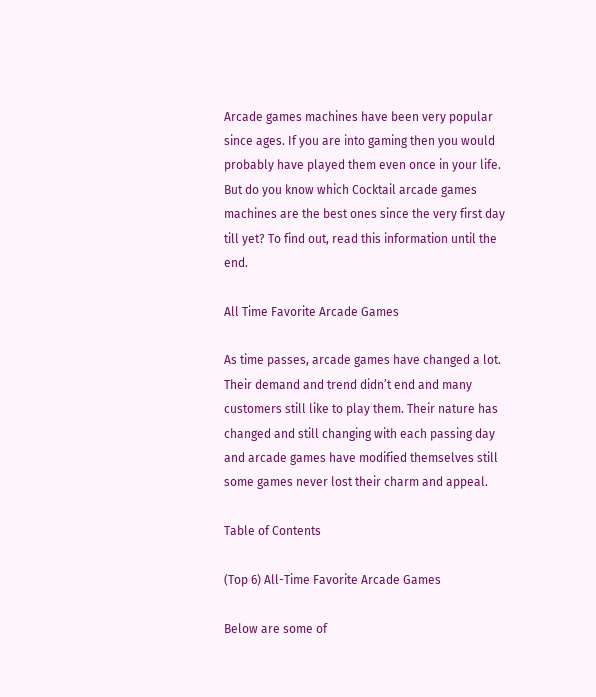Arcade games machines have been very popular since ages. If you are into gaming then you would probably have played them even once in your life. But do you know which Cocktail arcade games machines are the best ones since the very first day till yet? To find out, read this information until the end.

All Time Favorite Arcade Games

As time passes, arcade games have changed a lot. Their demand and trend didn’t end and many customers still like to play them. Their nature has changed and still changing with each passing day and arcade games have modified themselves still some games never lost their charm and appeal.

Table of Contents

(Top 6) All-Time Favorite Arcade Games

Below are some of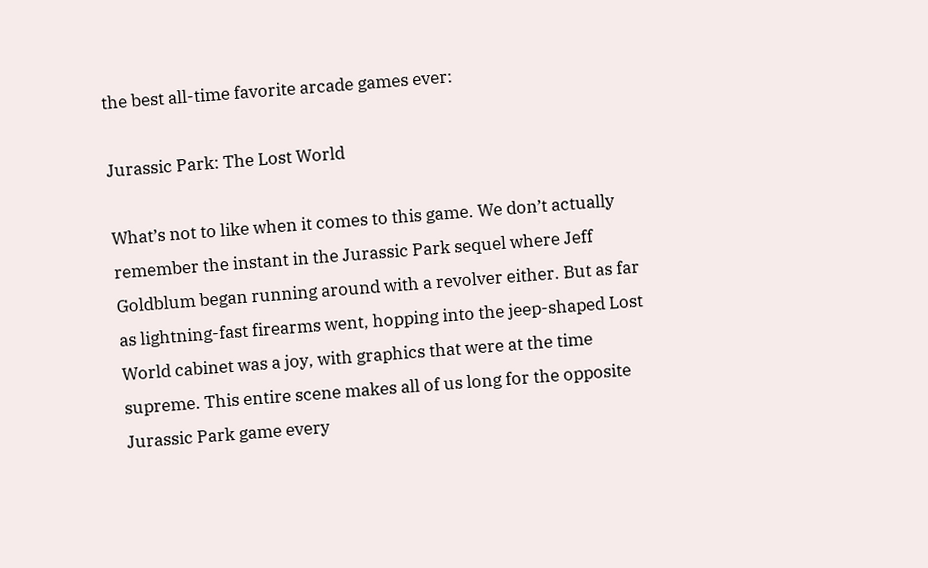the best all-time favorite arcade games ever:

Jurassic Park: The Lost World

What’s not to like when it comes to this game. We don’t actually remember the instant in the Jurassic Park sequel where Jeff Goldblum began running around with a revolver either. But as far as lightning-fast firearms went, hopping into the jeep-shaped Lost World cabinet was a joy, with graphics that were at the time supreme. This entire scene makes all of us long for the opposite Jurassic Park game every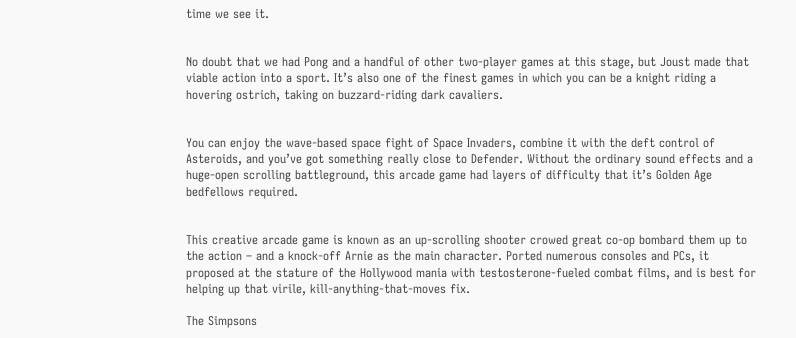time we see it.


No doubt that we had Pong and a handful of other two-player games at this stage, but Joust made that viable action into a sport. It’s also one of the finest games in which you can be a knight riding a hovering ostrich, taking on buzzard-riding dark cavaliers.


You can enjoy the wave-based space fight of Space Invaders, combine it with the deft control of Asteroids, and you’ve got something really close to Defender. Without the ordinary sound effects and a huge-open scrolling battleground, this arcade game had layers of difficulty that it’s Golden Age bedfellows required.


This creative arcade game is known as an up-scrolling shooter crowed great co-op bombard them up to the action – and a knock-off Arnie as the main character. Ported numerous consoles and PCs, it proposed at the stature of the Hollywood mania with testosterone-fueled combat films, and is best for helping up that virile, kill-anything-that-moves fix.

The Simpsons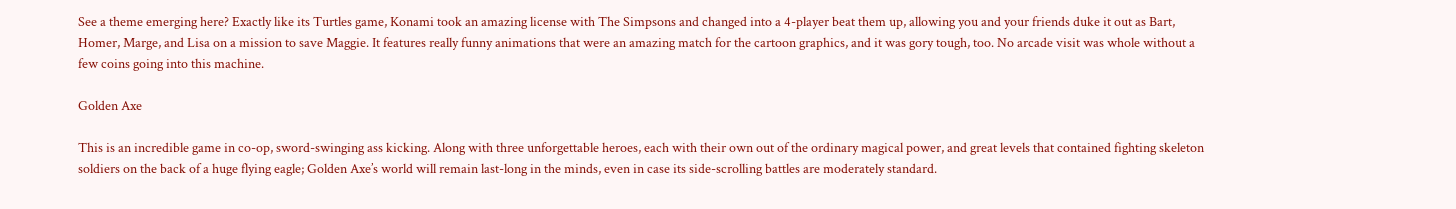See a theme emerging here? Exactly like its Turtles game, Konami took an amazing license with The Simpsons and changed into a 4-player beat them up, allowing you and your friends duke it out as Bart, Homer, Marge, and Lisa on a mission to save Maggie. It features really funny animations that were an amazing match for the cartoon graphics, and it was gory tough, too. No arcade visit was whole without a few coins going into this machine.

Golden Axe

This is an incredible game in co-op, sword-swinging ass kicking. Along with three unforgettable heroes, each with their own out of the ordinary magical power, and great levels that contained fighting skeleton soldiers on the back of a huge flying eagle; Golden Axe’s world will remain last-long in the minds, even in case its side-scrolling battles are moderately standard.